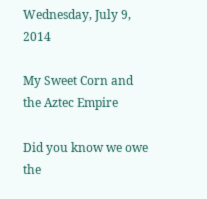Wednesday, July 9, 2014

My Sweet Corn and the Aztec Empire

Did you know we owe the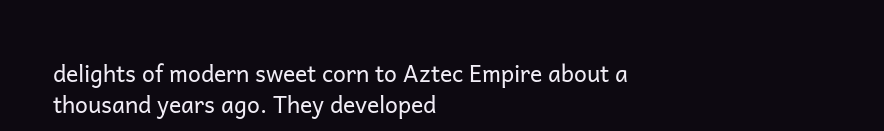delights of modern sweet corn to Aztec Empire about a thousand years ago. They developed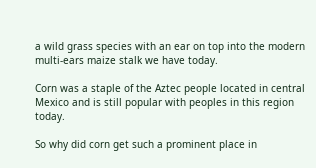a wild grass species with an ear on top into the modern multi-ears maize stalk we have today.

Corn was a staple of the Aztec people located in central Mexico and is still popular with peoples in this region today.

So why did corn get such a prominent place in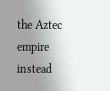the Aztec empire instead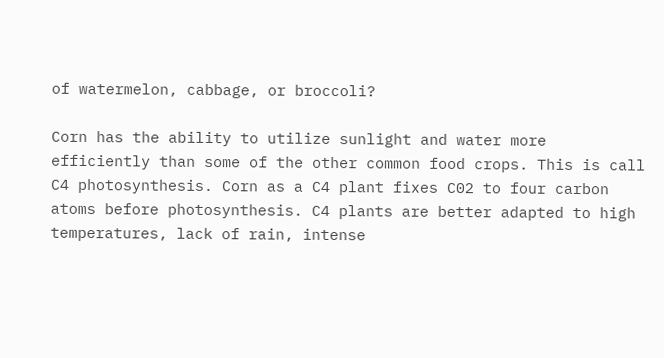of watermelon, cabbage, or broccoli?

Corn has the ability to utilize sunlight and water more efficiently than some of the other common food crops. This is call C4 photosynthesis. Corn as a C4 plant fixes C02 to four carbon atoms before photosynthesis. C4 plants are better adapted to high temperatures, lack of rain, intense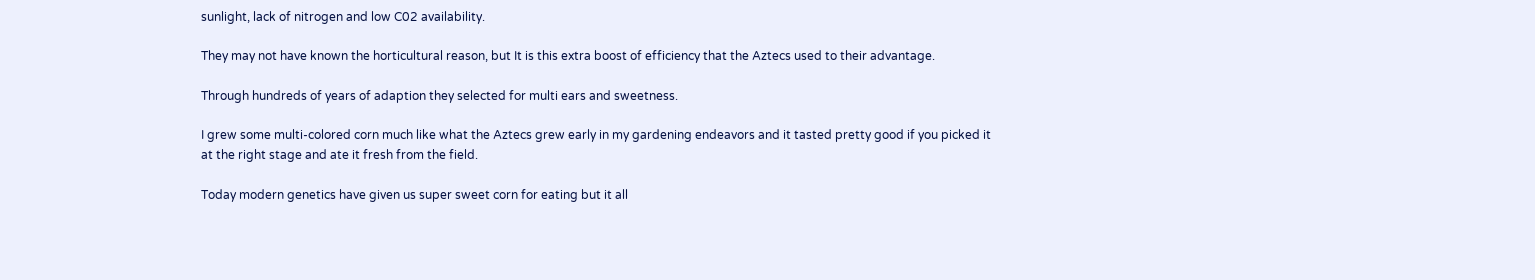sunlight, lack of nitrogen and low C02 availability.

They may not have known the horticultural reason, but It is this extra boost of efficiency that the Aztecs used to their advantage.

Through hundreds of years of adaption they selected for multi ears and sweetness.

I grew some multi-colored corn much like what the Aztecs grew early in my gardening endeavors and it tasted pretty good if you picked it at the right stage and ate it fresh from the field.

Today modern genetics have given us super sweet corn for eating but it all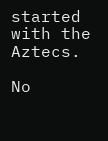started with the Aztecs.

No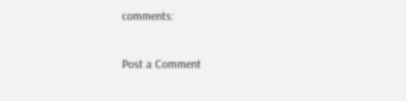comments:

Post a Comment